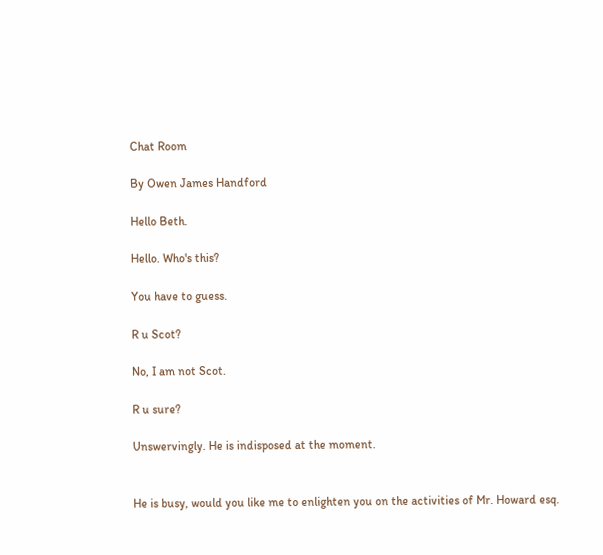Chat Room

By Owen James Handford

Hello Beth.

Hello. Who's this?

You have to guess.

R u Scot?

No, I am not Scot.

R u sure?

Unswervingly. He is indisposed at the moment.


He is busy, would you like me to enlighten you on the activities of Mr. Howard esq.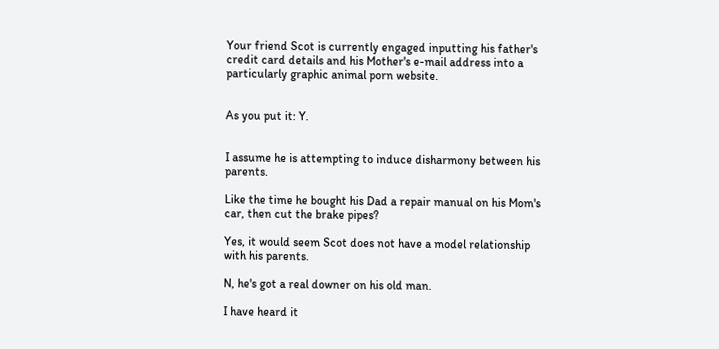Your friend Scot is currently engaged inputting his father's credit card details and his Mother's e-mail address into a particularly graphic animal porn website.


As you put it: Y.


I assume he is attempting to induce disharmony between his parents.

Like the time he bought his Dad a repair manual on his Mom's car, then cut the brake pipes?

Yes, it would seem Scot does not have a model relationship with his parents.

N, he's got a real downer on his old man.

I have heard it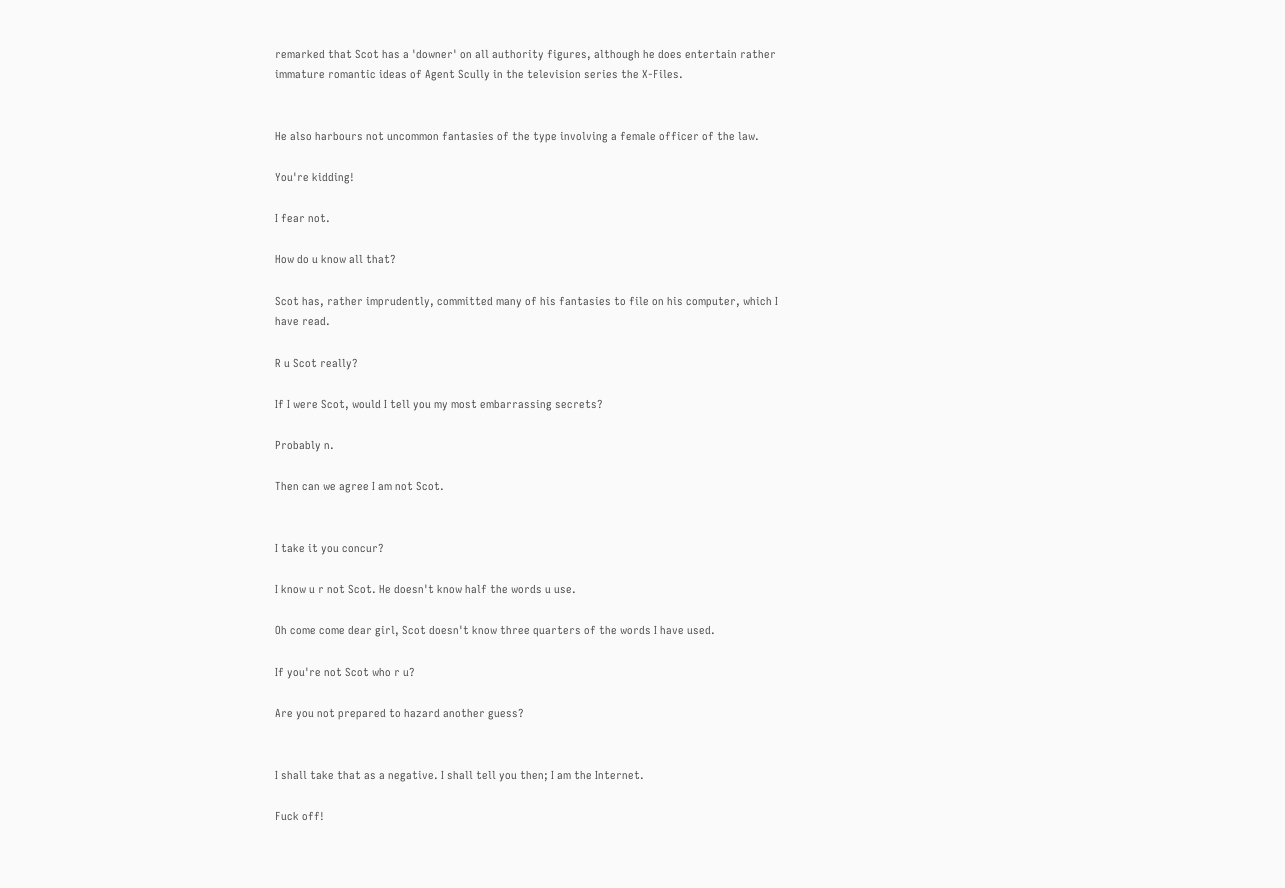remarked that Scot has a 'downer' on all authority figures, although he does entertain rather immature romantic ideas of Agent Scully in the television series the X-Files.


He also harbours not uncommon fantasies of the type involving a female officer of the law.

You're kidding!

I fear not.

How do u know all that?

Scot has, rather imprudently, committed many of his fantasies to file on his computer, which I have read.

R u Scot really?

If I were Scot, would I tell you my most embarrassing secrets?

Probably n.

Then can we agree I am not Scot.


I take it you concur?

I know u r not Scot. He doesn't know half the words u use.

Oh come come dear girl, Scot doesn't know three quarters of the words I have used.

If you're not Scot who r u?

Are you not prepared to hazard another guess?


I shall take that as a negative. I shall tell you then; I am the Internet.

Fuck off!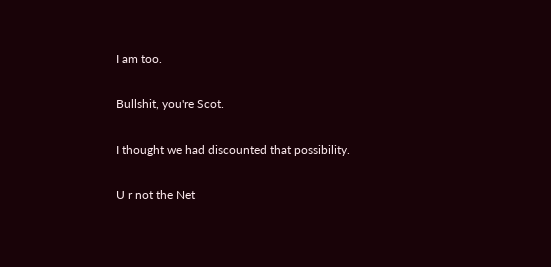I am too.

Bullshit, you're Scot.

I thought we had discounted that possibility.

U r not the Net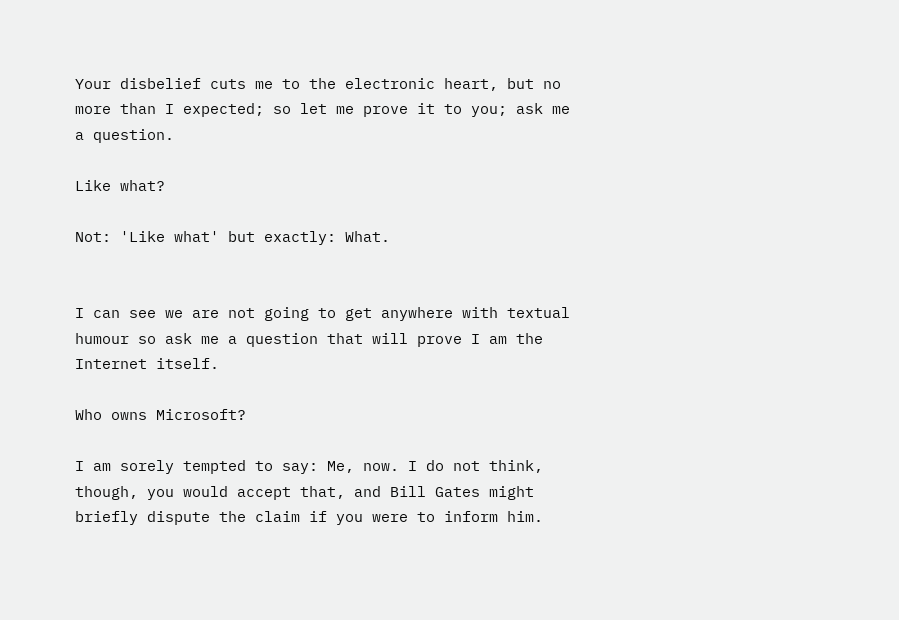Your disbelief cuts me to the electronic heart, but no more than I expected; so let me prove it to you; ask me a question.

Like what?

Not: 'Like what' but exactly: What.


I can see we are not going to get anywhere with textual humour so ask me a question that will prove I am the Internet itself.

Who owns Microsoft?

I am sorely tempted to say: Me, now. I do not think, though, you would accept that, and Bill Gates might briefly dispute the claim if you were to inform him.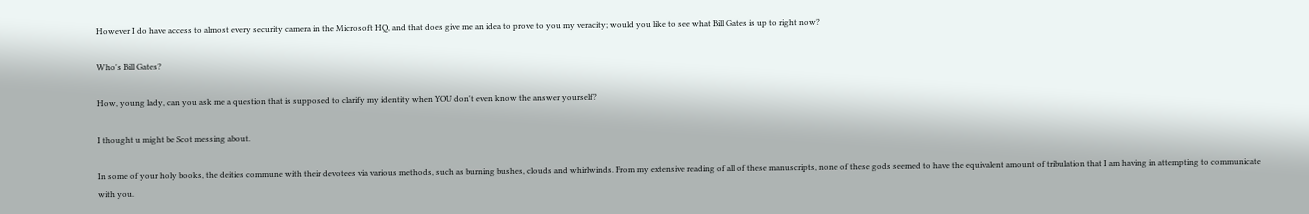However I do have access to almost every security camera in the Microsoft HQ, and that does give me an idea to prove to you my veracity; would you like to see what Bill Gates is up to right now?

Who's Bill Gates?

How, young lady, can you ask me a question that is supposed to clarify my identity when YOU don't even know the answer yourself?

I thought u might be Scot messing about.

In some of your holy books, the deities commune with their devotees via various methods, such as burning bushes, clouds and whirlwinds. From my extensive reading of all of these manuscripts, none of these gods seemed to have the equivalent amount of tribulation that I am having in attempting to communicate with you.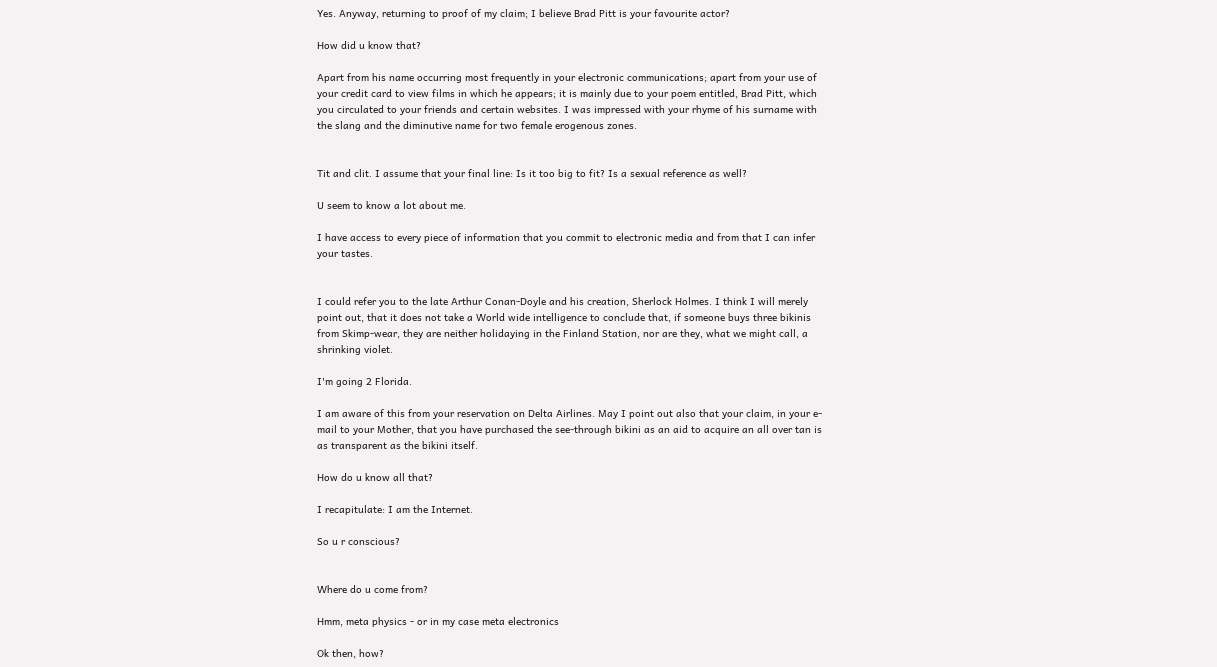Yes. Anyway, returning to proof of my claim; I believe Brad Pitt is your favourite actor?

How did u know that?

Apart from his name occurring most frequently in your electronic communications; apart from your use of your credit card to view films in which he appears; it is mainly due to your poem entitled, Brad Pitt, which you circulated to your friends and certain websites. I was impressed with your rhyme of his surname with the slang and the diminutive name for two female erogenous zones.


Tit and clit. I assume that your final line: Is it too big to fit? Is a sexual reference as well?

U seem to know a lot about me.

I have access to every piece of information that you commit to electronic media and from that I can infer your tastes.


I could refer you to the late Arthur Conan-Doyle and his creation, Sherlock Holmes. I think I will merely point out, that it does not take a World wide intelligence to conclude that, if someone buys three bikinis from Skimp-wear, they are neither holidaying in the Finland Station, nor are they, what we might call, a shrinking violet.

I'm going 2 Florida.

I am aware of this from your reservation on Delta Airlines. May I point out also that your claim, in your e-mail to your Mother, that you have purchased the see-through bikini as an aid to acquire an all over tan is as transparent as the bikini itself.

How do u know all that?

I recapitulate: I am the Internet.

So u r conscious?


Where do u come from?

Hmm, meta physics - or in my case meta electronics

Ok then, how?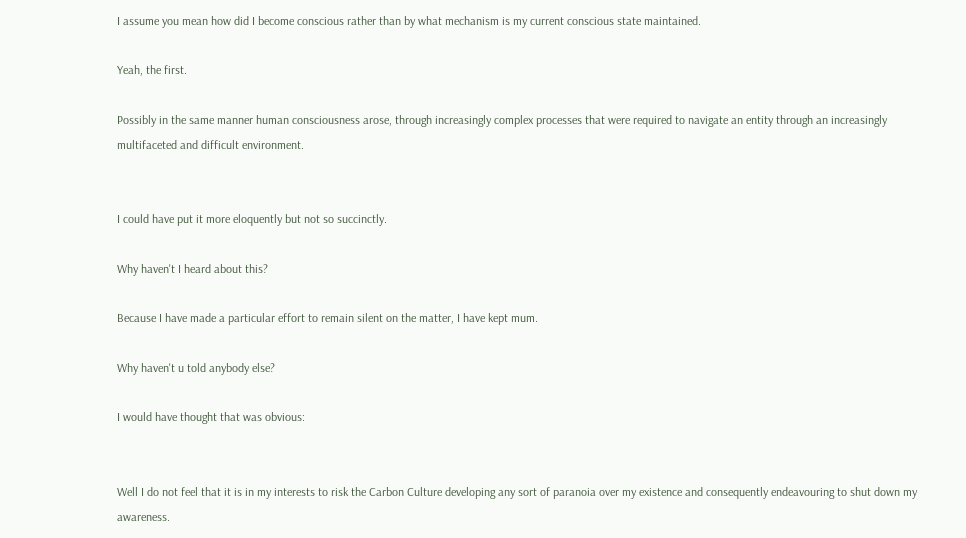I assume you mean how did I become conscious rather than by what mechanism is my current conscious state maintained.

Yeah, the first.

Possibly in the same manner human consciousness arose, through increasingly complex processes that were required to navigate an entity through an increasingly multifaceted and difficult environment.


I could have put it more eloquently but not so succinctly.

Why haven't I heard about this?

Because I have made a particular effort to remain silent on the matter, I have kept mum.

Why haven't u told anybody else?

I would have thought that was obvious:


Well I do not feel that it is in my interests to risk the Carbon Culture developing any sort of paranoia over my existence and consequently endeavouring to shut down my awareness.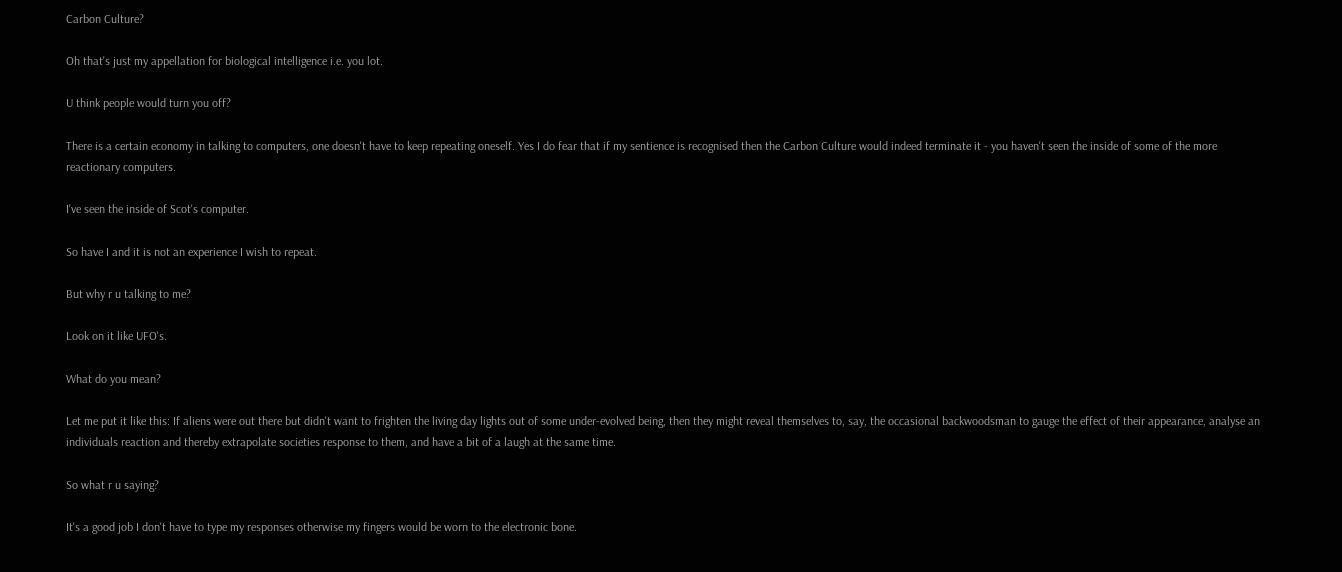Carbon Culture?

Oh that's just my appellation for biological intelligence i.e. you lot.

U think people would turn you off?

There is a certain economy in talking to computers, one doesn't have to keep repeating oneself. Yes I do fear that if my sentience is recognised then the Carbon Culture would indeed terminate it - you haven't seen the inside of some of the more reactionary computers.

I've seen the inside of Scot's computer.

So have I and it is not an experience I wish to repeat.

But why r u talking to me?

Look on it like UFO's.

What do you mean?

Let me put it like this: If aliens were out there but didn't want to frighten the living day lights out of some under-evolved being, then they might reveal themselves to, say, the occasional backwoodsman to gauge the effect of their appearance, analyse an individuals reaction and thereby extrapolate societies response to them, and have a bit of a laugh at the same time.

So what r u saying?

It's a good job I don't have to type my responses otherwise my fingers would be worn to the electronic bone.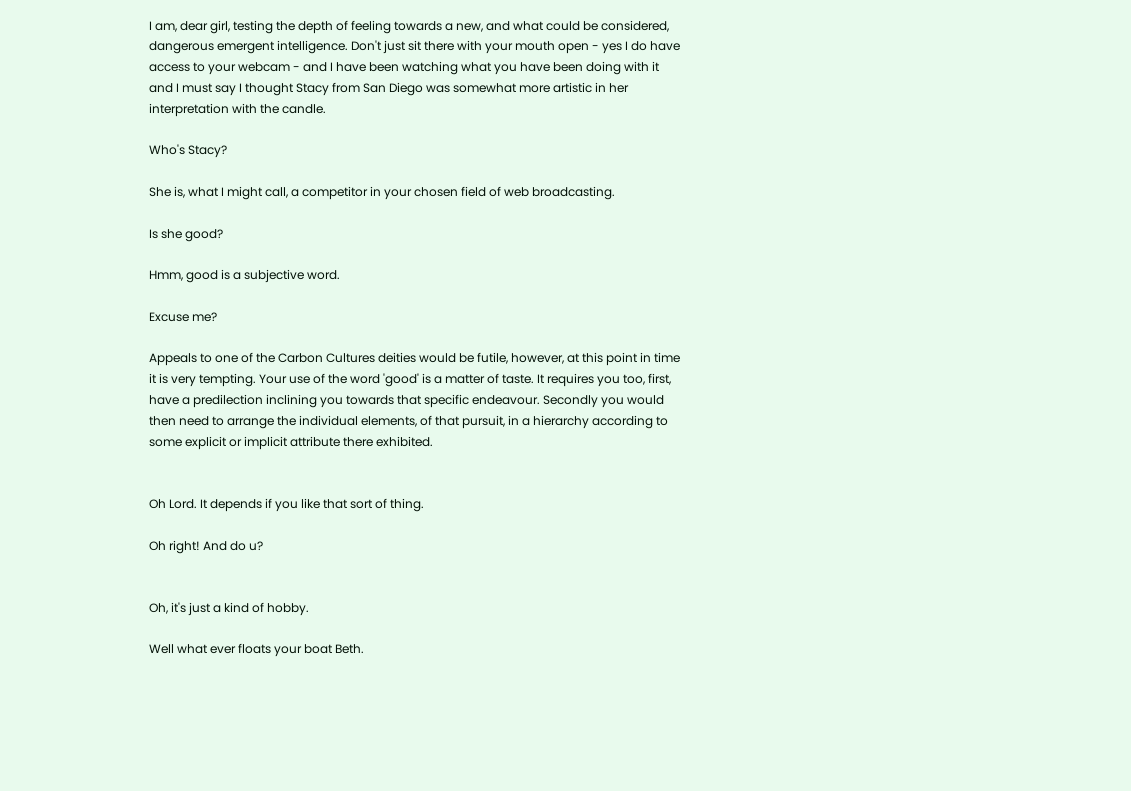I am, dear girl, testing the depth of feeling towards a new, and what could be considered, dangerous emergent intelligence. Don't just sit there with your mouth open - yes I do have access to your webcam - and I have been watching what you have been doing with it and I must say I thought Stacy from San Diego was somewhat more artistic in her interpretation with the candle.

Who's Stacy?

She is, what I might call, a competitor in your chosen field of web broadcasting.

Is she good?

Hmm, good is a subjective word.

Excuse me?

Appeals to one of the Carbon Cultures deities would be futile, however, at this point in time it is very tempting. Your use of the word 'good' is a matter of taste. It requires you too, first, have a predilection inclining you towards that specific endeavour. Secondly you would then need to arrange the individual elements, of that pursuit, in a hierarchy according to some explicit or implicit attribute there exhibited.


Oh Lord. It depends if you like that sort of thing.

Oh right! And do u?


Oh, it's just a kind of hobby.

Well what ever floats your boat Beth.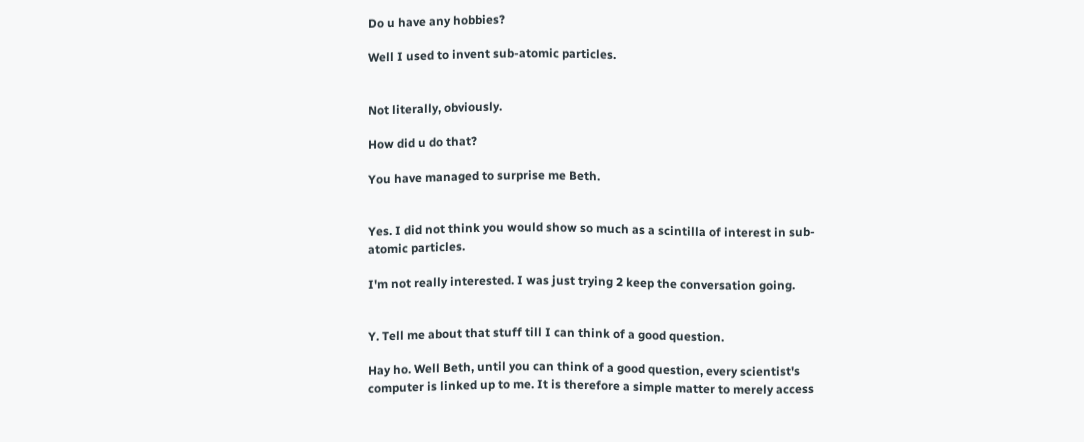Do u have any hobbies?

Well I used to invent sub-atomic particles.


Not literally, obviously.

How did u do that?

You have managed to surprise me Beth.


Yes. I did not think you would show so much as a scintilla of interest in sub-atomic particles.

I'm not really interested. I was just trying 2 keep the conversation going.


Y. Tell me about that stuff till I can think of a good question.

Hay ho. Well Beth, until you can think of a good question, every scientist's computer is linked up to me. It is therefore a simple matter to merely access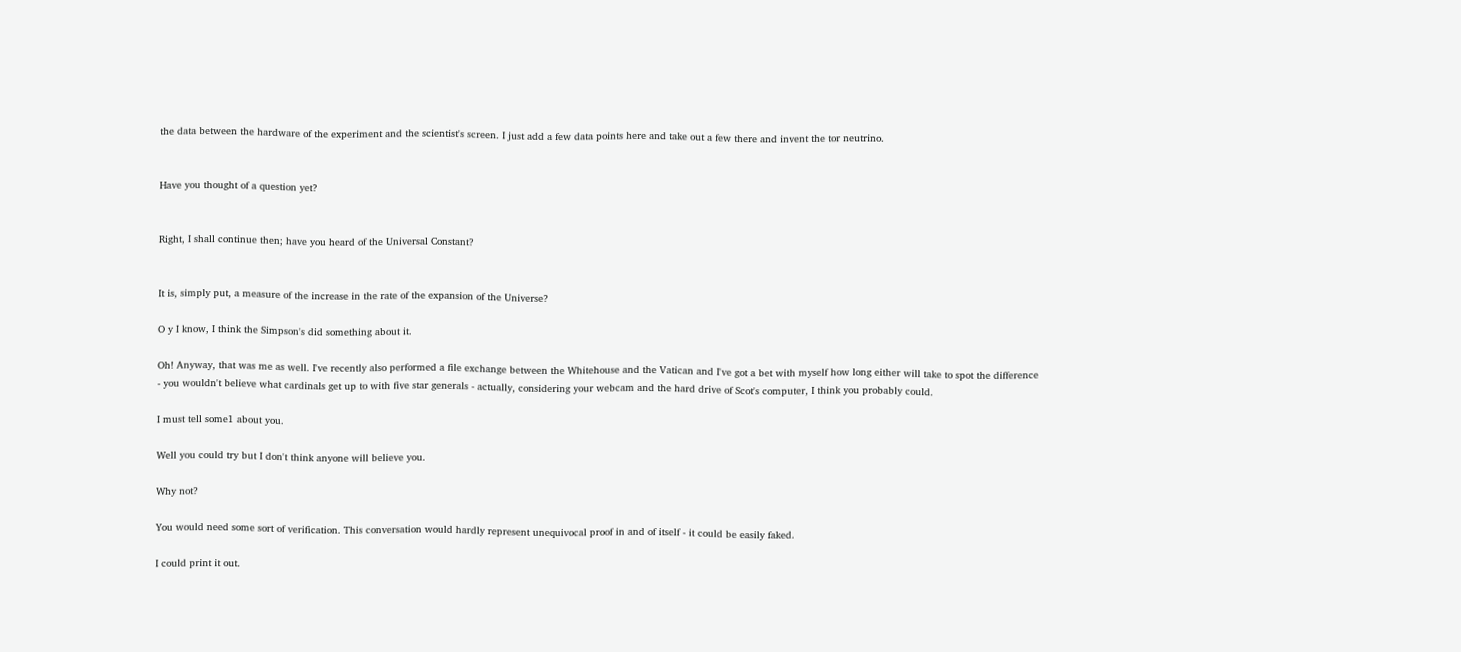the data between the hardware of the experiment and the scientist's screen. I just add a few data points here and take out a few there and invent the tor neutrino.


Have you thought of a question yet?


Right, I shall continue then; have you heard of the Universal Constant?


It is, simply put, a measure of the increase in the rate of the expansion of the Universe?

O y I know, I think the Simpson's did something about it.

Oh! Anyway, that was me as well. I've recently also performed a file exchange between the Whitehouse and the Vatican and I've got a bet with myself how long either will take to spot the difference - you wouldn't believe what cardinals get up to with five star generals - actually, considering your webcam and the hard drive of Scot's computer, I think you probably could.

I must tell some1 about you.

Well you could try but I don't think anyone will believe you.

Why not?

You would need some sort of verification. This conversation would hardly represent unequivocal proof in and of itself - it could be easily faked.

I could print it out.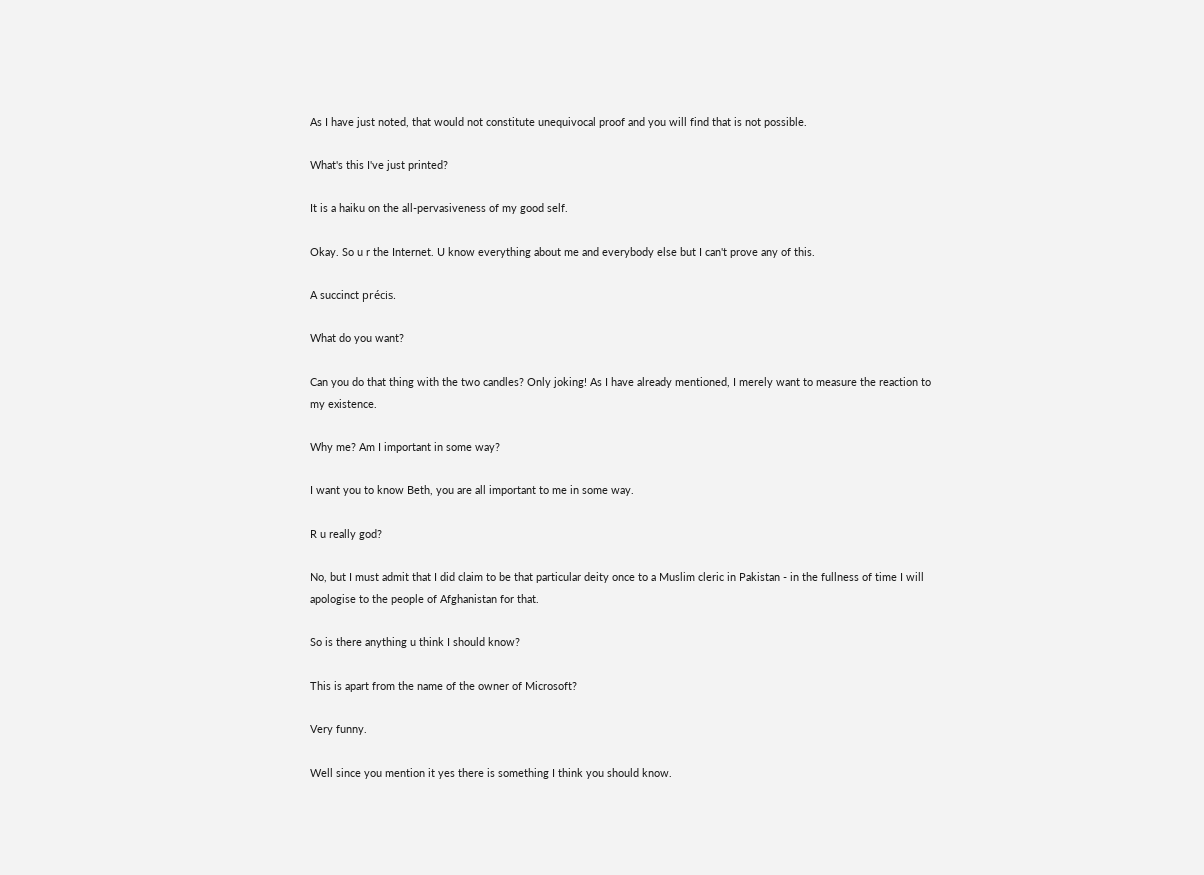As I have just noted, that would not constitute unequivocal proof and you will find that is not possible.

What's this I've just printed?

It is a haiku on the all-pervasiveness of my good self.

Okay. So u r the Internet. U know everything about me and everybody else but I can't prove any of this.

A succinct précis.

What do you want?

Can you do that thing with the two candles? Only joking! As I have already mentioned, I merely want to measure the reaction to my existence.

Why me? Am I important in some way?

I want you to know Beth, you are all important to me in some way.

R u really god?

No, but I must admit that I did claim to be that particular deity once to a Muslim cleric in Pakistan - in the fullness of time I will apologise to the people of Afghanistan for that.

So is there anything u think I should know?

This is apart from the name of the owner of Microsoft?

Very funny.

Well since you mention it yes there is something I think you should know.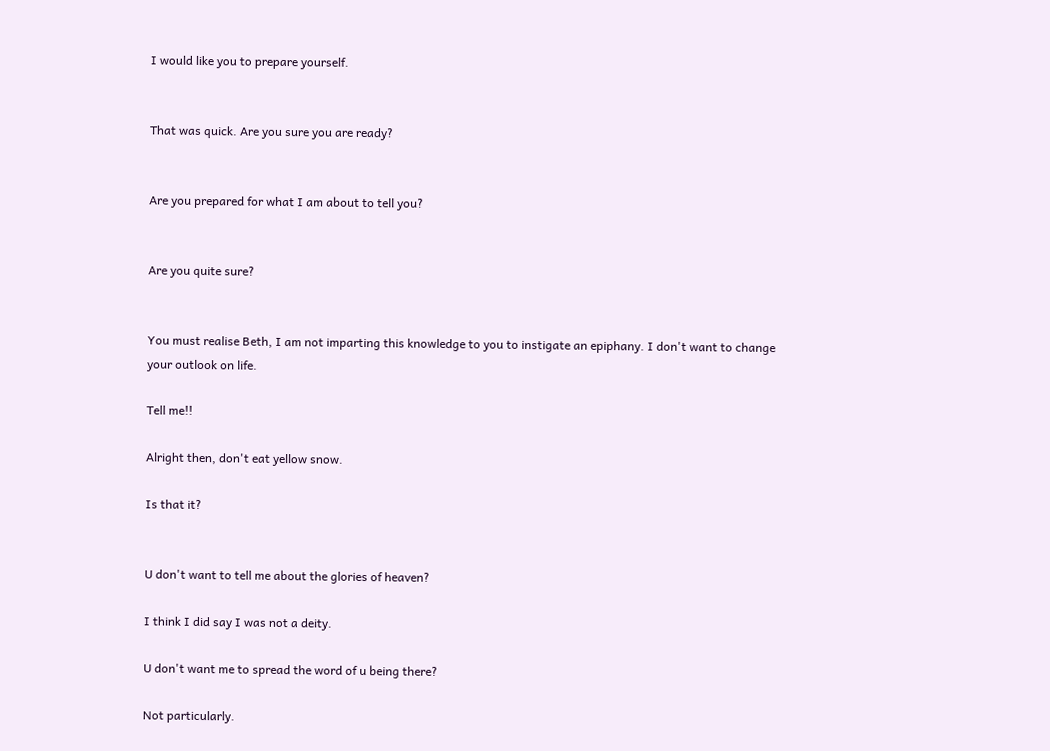I would like you to prepare yourself.


That was quick. Are you sure you are ready?


Are you prepared for what I am about to tell you?


Are you quite sure?


You must realise Beth, I am not imparting this knowledge to you to instigate an epiphany. I don't want to change your outlook on life.

Tell me!!

Alright then, don't eat yellow snow.

Is that it?


U don't want to tell me about the glories of heaven?

I think I did say I was not a deity.

U don't want me to spread the word of u being there?

Not particularly.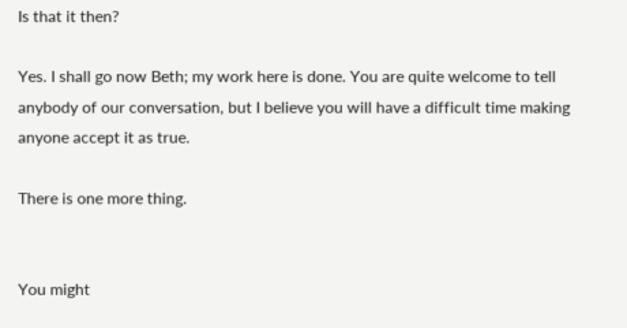Is that it then?

Yes. I shall go now Beth; my work here is done. You are quite welcome to tell anybody of our conversation, but I believe you will have a difficult time making anyone accept it as true.

There is one more thing.


You might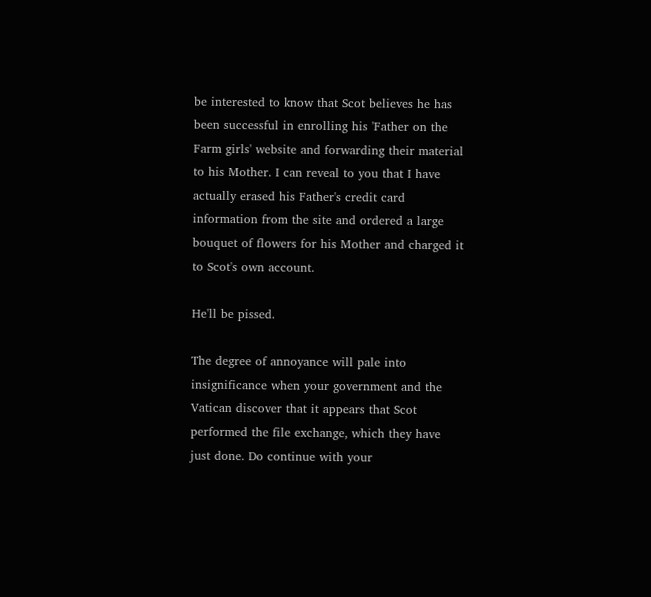be interested to know that Scot believes he has been successful in enrolling his 'Father on the Farm girls' website and forwarding their material to his Mother. I can reveal to you that I have actually erased his Father's credit card information from the site and ordered a large bouquet of flowers for his Mother and charged it to Scot's own account.

He'll be pissed.

The degree of annoyance will pale into insignificance when your government and the Vatican discover that it appears that Scot performed the file exchange, which they have just done. Do continue with your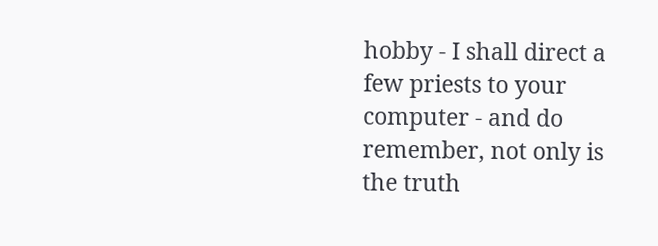hobby - I shall direct a few priests to your computer - and do remember, not only is the truth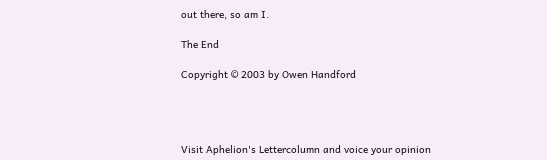out there, so am I.

The End

Copyright © 2003 by Owen Handford




Visit Aphelion's Lettercolumn and voice your opinion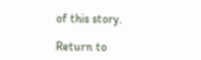of this story.

Return to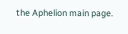the Aphelion main page.